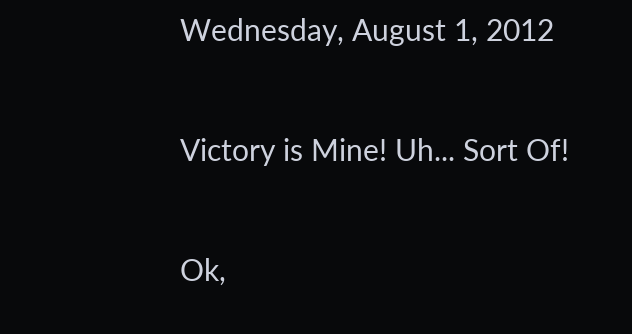Wednesday, August 1, 2012

Victory is Mine! Uh... Sort Of!

Ok,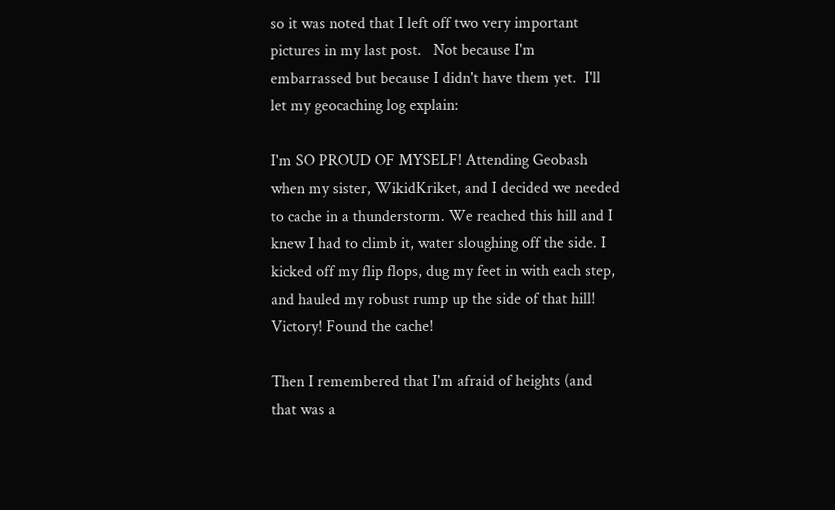so it was noted that I left off two very important pictures in my last post.   Not because I'm embarrassed but because I didn't have them yet.  I'll let my geocaching log explain:

I'm SO PROUD OF MYSELF! Attending Geobash when my sister, WikidKriket, and I decided we needed to cache in a thunderstorm. We reached this hill and I knew I had to climb it, water sloughing off the side. I kicked off my flip flops, dug my feet in with each step, and hauled my robust rump up the side of that hill! Victory! Found the cache!

Then I remembered that I'm afraid of heights (and that was a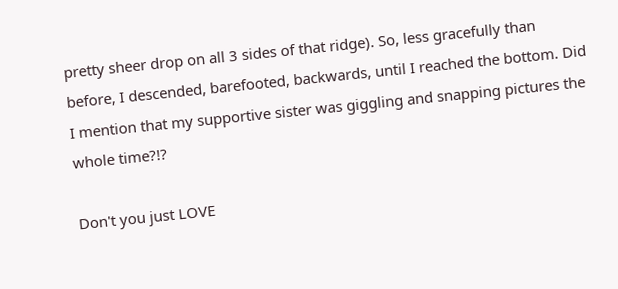pretty sheer drop on all 3 sides of that ridge). So, less gracefully than before, I descended, barefooted, backwards, until I reached the bottom. Did I mention that my supportive sister was giggling and snapping pictures the whole time?!?

Don't you just LOVE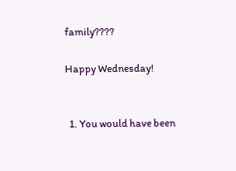family????

Happy Wednesday!


  1. You would have been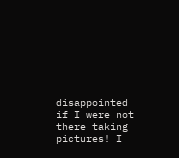disappointed if I were not there taking pictures! I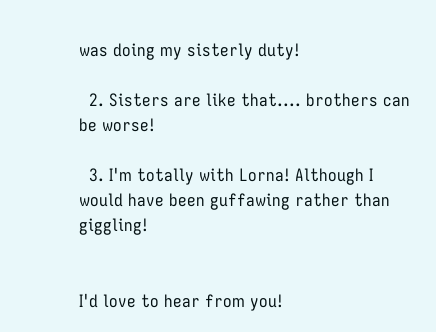was doing my sisterly duty!

  2. Sisters are like that.... brothers can be worse!

  3. I'm totally with Lorna! Although I would have been guffawing rather than giggling!


I'd love to hear from you!